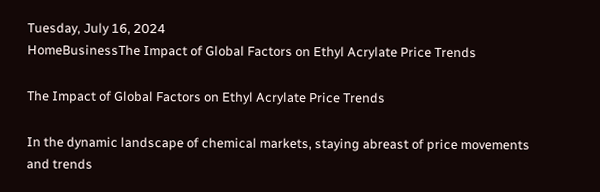Tuesday, July 16, 2024
HomeBusinessThe Impact of Global Factors on Ethyl Acrylate Price Trends

The Impact of Global Factors on Ethyl Acrylate Price Trends

In the dynamic landscape of chemical markets, staying abreast of price movements and trends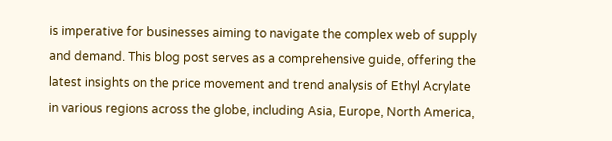is imperative for businesses aiming to navigate the complex web of supply and demand. This blog post serves as a comprehensive guide, offering the latest insights on the price movement and trend analysis of Ethyl Acrylate in various regions across the globe, including Asia, Europe, North America,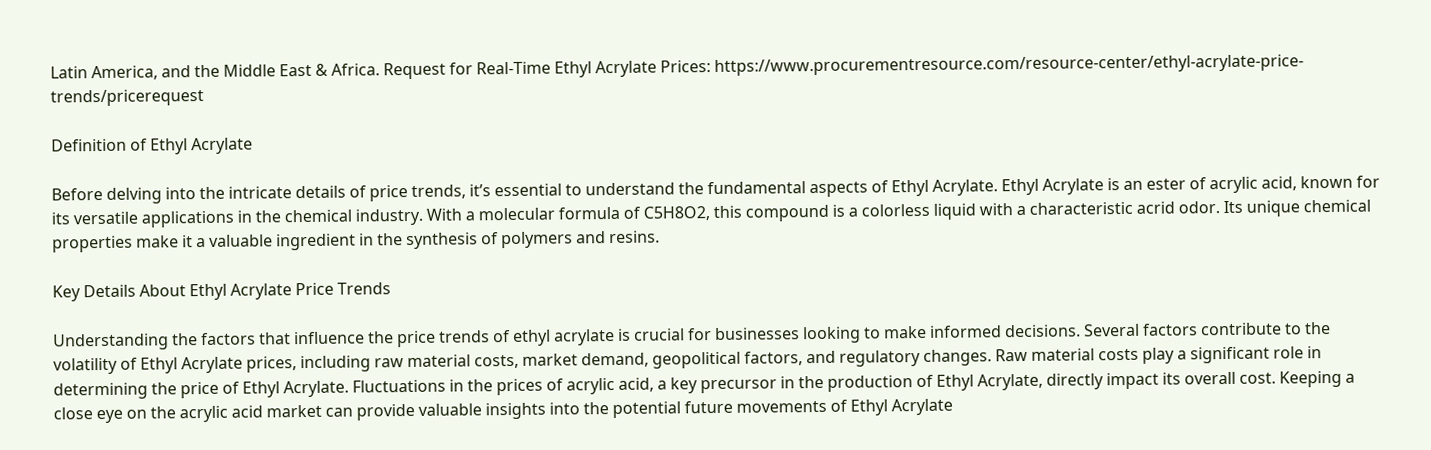Latin America, and the Middle East & Africa. Request for Real-Time Ethyl Acrylate Prices: https://www.procurementresource.com/resource-center/ethyl-acrylate-price-trends/pricerequest

Definition of Ethyl Acrylate

Before delving into the intricate details of price trends, it’s essential to understand the fundamental aspects of Ethyl Acrylate. Ethyl Acrylate is an ester of acrylic acid, known for its versatile applications in the chemical industry. With a molecular formula of C5H8O2, this compound is a colorless liquid with a characteristic acrid odor. Its unique chemical properties make it a valuable ingredient in the synthesis of polymers and resins.

Key Details About Ethyl Acrylate Price Trends

Understanding the factors that influence the price trends of ethyl acrylate is crucial for businesses looking to make informed decisions. Several factors contribute to the volatility of Ethyl Acrylate prices, including raw material costs, market demand, geopolitical factors, and regulatory changes. Raw material costs play a significant role in determining the price of Ethyl Acrylate. Fluctuations in the prices of acrylic acid, a key precursor in the production of Ethyl Acrylate, directly impact its overall cost. Keeping a close eye on the acrylic acid market can provide valuable insights into the potential future movements of Ethyl Acrylate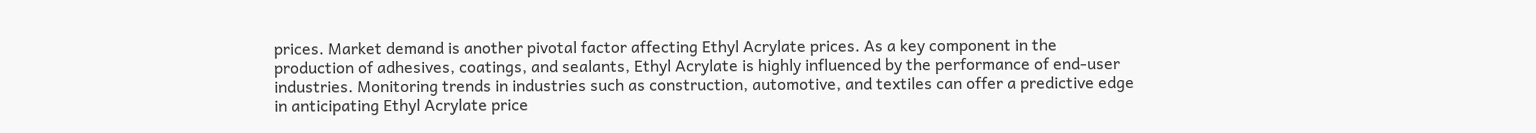prices. Market demand is another pivotal factor affecting Ethyl Acrylate prices. As a key component in the production of adhesives, coatings, and sealants, Ethyl Acrylate is highly influenced by the performance of end-user industries. Monitoring trends in industries such as construction, automotive, and textiles can offer a predictive edge in anticipating Ethyl Acrylate price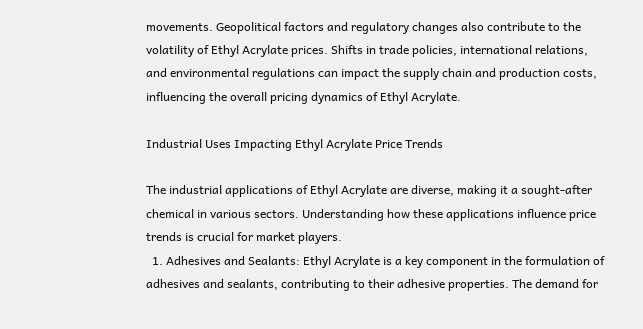movements. Geopolitical factors and regulatory changes also contribute to the volatility of Ethyl Acrylate prices. Shifts in trade policies, international relations, and environmental regulations can impact the supply chain and production costs, influencing the overall pricing dynamics of Ethyl Acrylate.

Industrial Uses Impacting Ethyl Acrylate Price Trends

The industrial applications of Ethyl Acrylate are diverse, making it a sought-after chemical in various sectors. Understanding how these applications influence price trends is crucial for market players.
  1. Adhesives and Sealants: Ethyl Acrylate is a key component in the formulation of adhesives and sealants, contributing to their adhesive properties. The demand for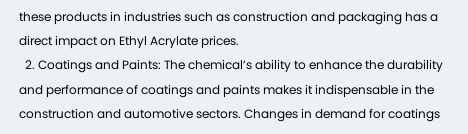these products in industries such as construction and packaging has a direct impact on Ethyl Acrylate prices.
  2. Coatings and Paints: The chemical’s ability to enhance the durability and performance of coatings and paints makes it indispensable in the construction and automotive sectors. Changes in demand for coatings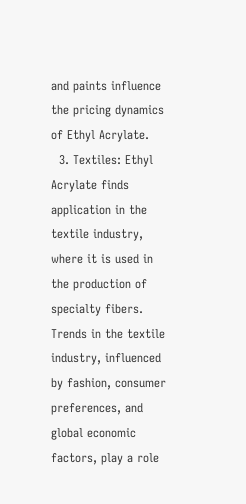and paints influence the pricing dynamics of Ethyl Acrylate.
  3. Textiles: Ethyl Acrylate finds application in the textile industry, where it is used in the production of specialty fibers. Trends in the textile industry, influenced by fashion, consumer preferences, and global economic factors, play a role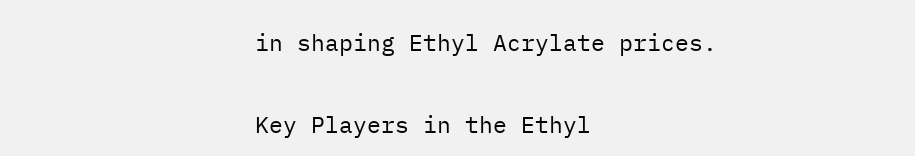in shaping Ethyl Acrylate prices.

Key Players in the Ethyl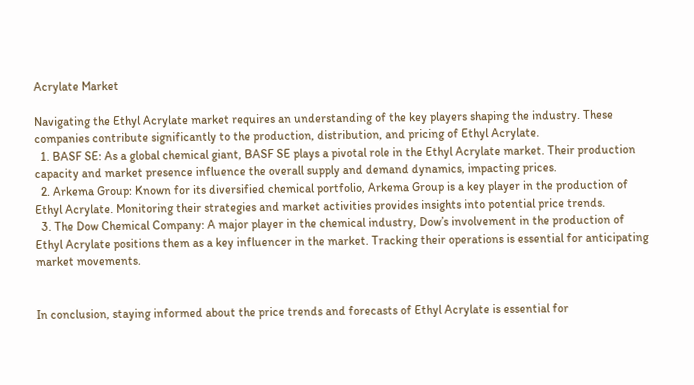Acrylate Market

Navigating the Ethyl Acrylate market requires an understanding of the key players shaping the industry. These companies contribute significantly to the production, distribution, and pricing of Ethyl Acrylate.
  1. BASF SE: As a global chemical giant, BASF SE plays a pivotal role in the Ethyl Acrylate market. Their production capacity and market presence influence the overall supply and demand dynamics, impacting prices.
  2. Arkema Group: Known for its diversified chemical portfolio, Arkema Group is a key player in the production of Ethyl Acrylate. Monitoring their strategies and market activities provides insights into potential price trends.
  3. The Dow Chemical Company: A major player in the chemical industry, Dow’s involvement in the production of Ethyl Acrylate positions them as a key influencer in the market. Tracking their operations is essential for anticipating market movements.


In conclusion, staying informed about the price trends and forecasts of Ethyl Acrylate is essential for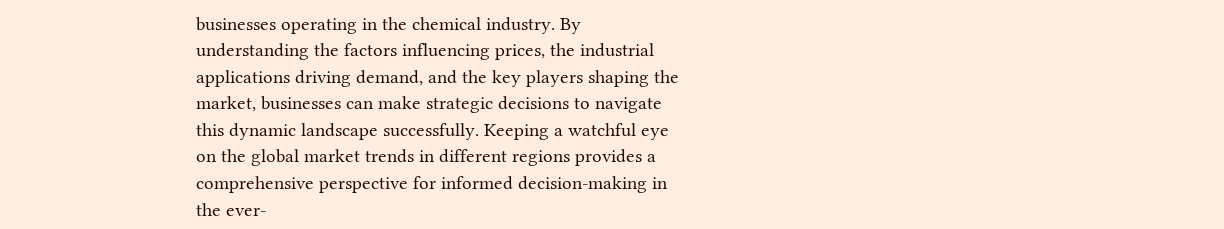businesses operating in the chemical industry. By understanding the factors influencing prices, the industrial applications driving demand, and the key players shaping the market, businesses can make strategic decisions to navigate this dynamic landscape successfully. Keeping a watchful eye on the global market trends in different regions provides a comprehensive perspective for informed decision-making in the ever-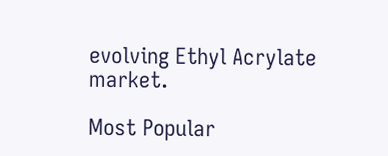evolving Ethyl Acrylate market.

Most Popular